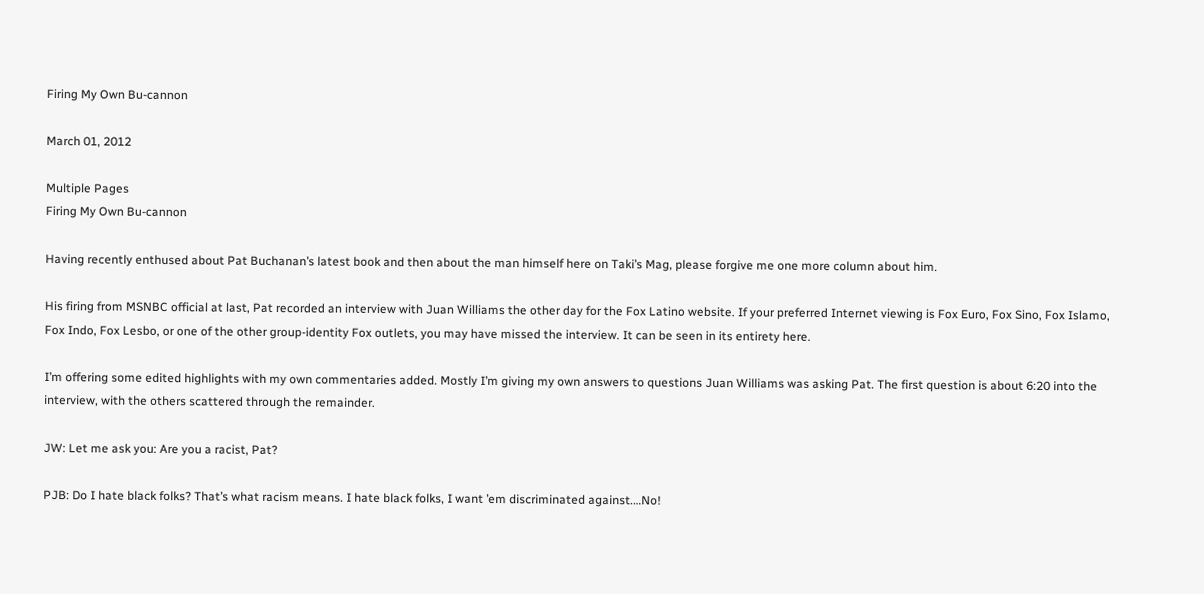Firing My Own Bu-cannon

March 01, 2012

Multiple Pages
Firing My Own Bu-cannon

Having recently enthused about Pat Buchanan’s latest book and then about the man himself here on Taki’s Mag, please forgive me one more column about him.

His firing from MSNBC official at last, Pat recorded an interview with Juan Williams the other day for the Fox Latino website. If your preferred Internet viewing is Fox Euro, Fox Sino, Fox Islamo, Fox Indo, Fox Lesbo, or one of the other group-identity Fox outlets, you may have missed the interview. It can be seen in its entirety here.

I’m offering some edited highlights with my own commentaries added. Mostly I’m giving my own answers to questions Juan Williams was asking Pat. The first question is about 6:20 into the interview, with the others scattered through the remainder.

JW: Let me ask you: Are you a racist, Pat?

PJB: Do I hate black folks? That’s what racism means. I hate black folks, I want ’em discriminated against.…No!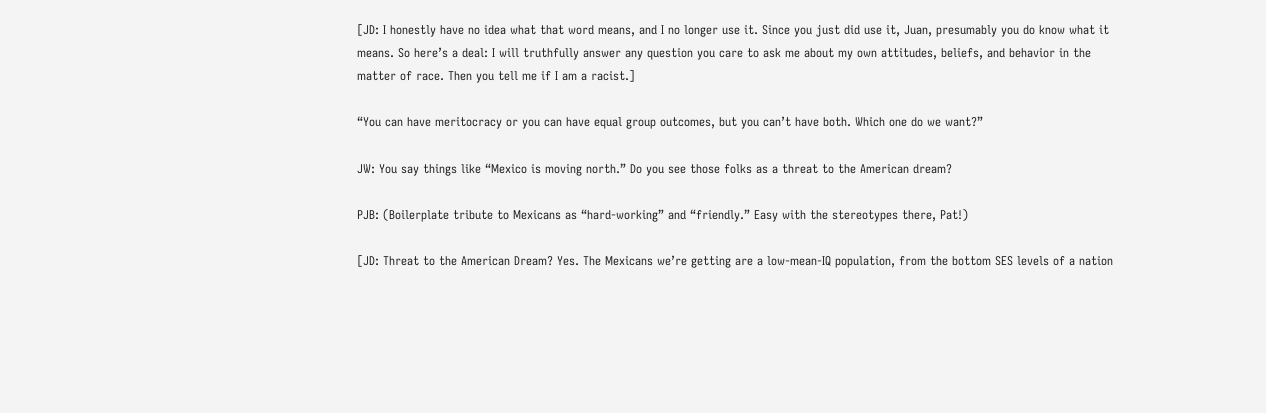[JD: I honestly have no idea what that word means, and I no longer use it. Since you just did use it, Juan, presumably you do know what it means. So here’s a deal: I will truthfully answer any question you care to ask me about my own attitudes, beliefs, and behavior in the matter of race. Then you tell me if I am a racist.]

“You can have meritocracy or you can have equal group outcomes, but you can’t have both. Which one do we want?”

JW: You say things like “Mexico is moving north.” Do you see those folks as a threat to the American dream?

PJB: (Boilerplate tribute to Mexicans as “hard-working” and “friendly.” Easy with the stereotypes there, Pat!)

[JD: Threat to the American Dream? Yes. The Mexicans we’re getting are a low-mean-IQ population, from the bottom SES levels of a nation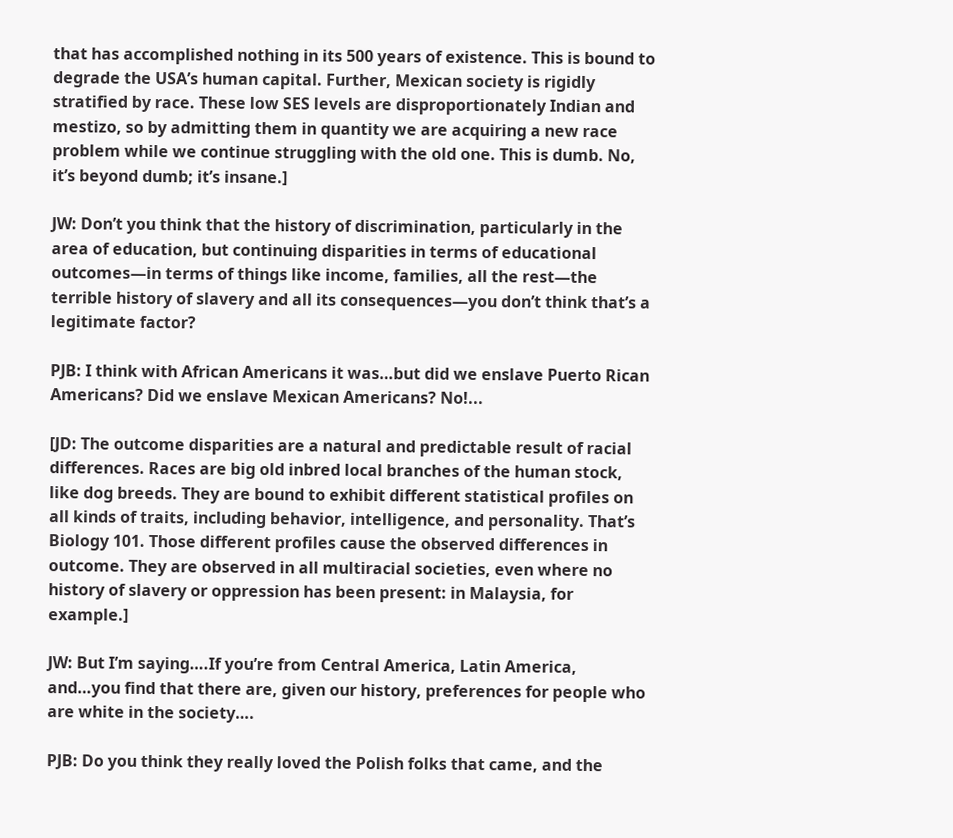that has accomplished nothing in its 500 years of existence. This is bound to degrade the USA’s human capital. Further, Mexican society is rigidly stratified by race. These low SES levels are disproportionately Indian and mestizo, so by admitting them in quantity we are acquiring a new race problem while we continue struggling with the old one. This is dumb. No, it’s beyond dumb; it’s insane.]

JW: Don’t you think that the history of discrimination, particularly in the area of education, but continuing disparities in terms of educational outcomes—in terms of things like income, families, all the rest—the terrible history of slavery and all its consequences—you don’t think that’s a legitimate factor?

PJB: I think with African Americans it was…but did we enslave Puerto Rican Americans? Did we enslave Mexican Americans? No!...

[JD: The outcome disparities are a natural and predictable result of racial differences. Races are big old inbred local branches of the human stock, like dog breeds. They are bound to exhibit different statistical profiles on all kinds of traits, including behavior, intelligence, and personality. That’s Biology 101. Those different profiles cause the observed differences in outcome. They are observed in all multiracial societies, even where no history of slavery or oppression has been present: in Malaysia, for example.]

JW: But I’m saying….If you’re from Central America, Latin America, and…you find that there are, given our history, preferences for people who are white in the society….

PJB: Do you think they really loved the Polish folks that came, and the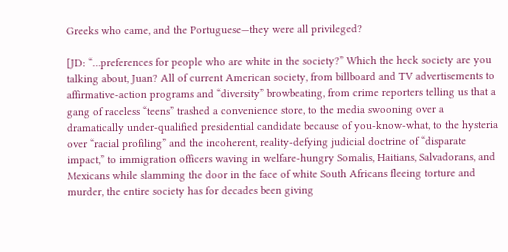Greeks who came, and the Portuguese—they were all privileged?

[JD: “…preferences for people who are white in the society?” Which the heck society are you talking about, Juan? All of current American society, from billboard and TV advertisements to affirmative-action programs and “diversity” browbeating, from crime reporters telling us that a gang of raceless “teens” trashed a convenience store, to the media swooning over a dramatically under-qualified presidential candidate because of you-know-what, to the hysteria over “racial profiling” and the incoherent, reality-defying judicial doctrine of “disparate impact,” to immigration officers waving in welfare-hungry Somalis, Haitians, Salvadorans, and Mexicans while slamming the door in the face of white South Africans fleeing torture and murder, the entire society has for decades been giving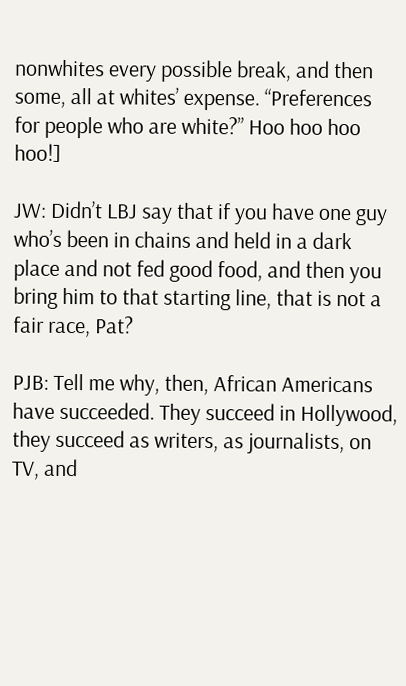nonwhites every possible break, and then some, all at whites’ expense. “Preferences for people who are white?” Hoo hoo hoo hoo!]

JW: Didn’t LBJ say that if you have one guy who’s been in chains and held in a dark place and not fed good food, and then you bring him to that starting line, that is not a fair race, Pat?

PJB: Tell me why, then, African Americans have succeeded. They succeed in Hollywood, they succeed as writers, as journalists, on TV, and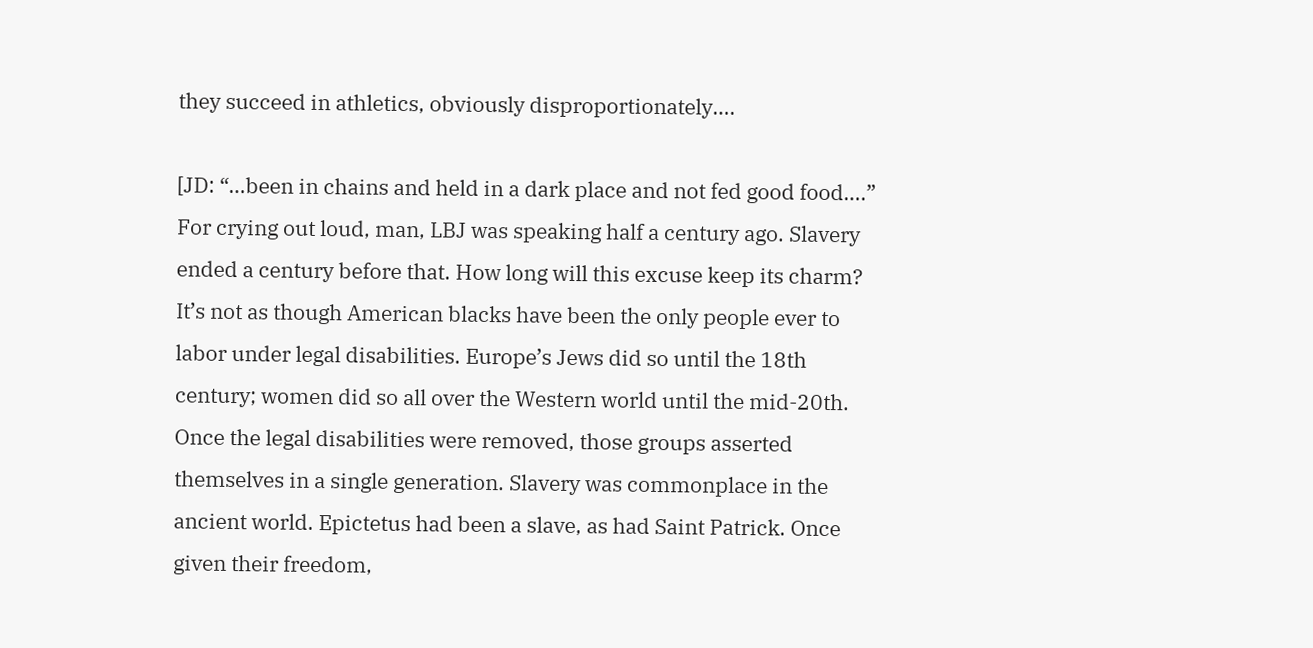they succeed in athletics, obviously disproportionately….

[JD: “…been in chains and held in a dark place and not fed good food….” For crying out loud, man, LBJ was speaking half a century ago. Slavery ended a century before that. How long will this excuse keep its charm? It’s not as though American blacks have been the only people ever to labor under legal disabilities. Europe’s Jews did so until the 18th century; women did so all over the Western world until the mid-20th. Once the legal disabilities were removed, those groups asserted themselves in a single generation. Slavery was commonplace in the ancient world. Epictetus had been a slave, as had Saint Patrick. Once given their freedom,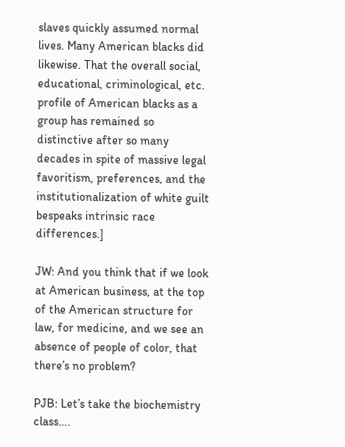slaves quickly assumed normal lives. Many American blacks did likewise. That the overall social, educational, criminological, etc. profile of American blacks as a group has remained so distinctive after so many decades in spite of massive legal favoritism, preferences, and the institutionalization of white guilt bespeaks intrinsic race differences.]

JW: And you think that if we look at American business, at the top of the American structure for law, for medicine, and we see an absence of people of color, that there’s no problem?

PJB: Let’s take the biochemistry class….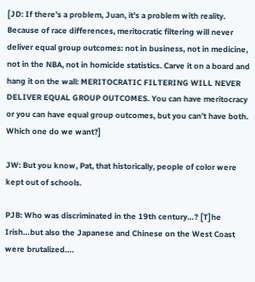[JD: If there’s a problem, Juan, it’s a problem with reality. Because of race differences, meritocratic filtering will never deliver equal group outcomes: not in business, not in medicine, not in the NBA, not in homicide statistics. Carve it on a board and hang it on the wall: MERITOCRATIC FILTERING WILL NEVER DELIVER EQUAL GROUP OUTCOMES. You can have meritocracy or you can have equal group outcomes, but you can’t have both. Which one do we want?]

JW: But you know, Pat, that historically, people of color were kept out of schools.

PJB: Who was discriminated in the 19th century…? [T]he Irish…but also the Japanese and Chinese on the West Coast were brutalized….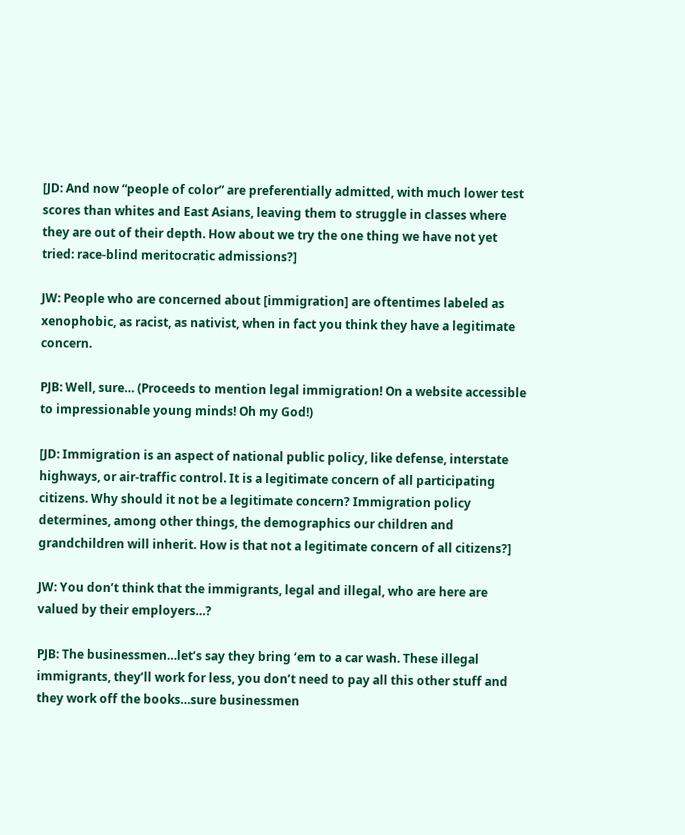[JD: And now “people of color” are preferentially admitted, with much lower test scores than whites and East Asians, leaving them to struggle in classes where they are out of their depth. How about we try the one thing we have not yet tried: race-blind meritocratic admissions?]

JW: People who are concerned about [immigration] are oftentimes labeled as xenophobic, as racist, as nativist, when in fact you think they have a legitimate concern.

PJB: Well, sure… (Proceeds to mention legal immigration! On a website accessible to impressionable young minds! Oh my God!)

[JD: Immigration is an aspect of national public policy, like defense, interstate highways, or air-traffic control. It is a legitimate concern of all participating citizens. Why should it not be a legitimate concern? Immigration policy determines, among other things, the demographics our children and grandchildren will inherit. How is that not a legitimate concern of all citizens?]

JW: You don’t think that the immigrants, legal and illegal, who are here are valued by their employers…?

PJB: The businessmen…let’s say they bring ‘em to a car wash. These illegal immigrants, they’ll work for less, you don’t need to pay all this other stuff and they work off the books…sure businessmen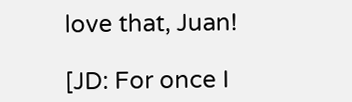love that, Juan!

[JD: For once I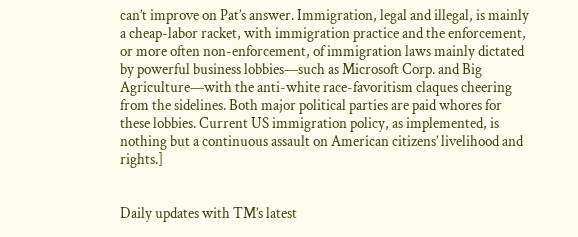can’t improve on Pat’s answer. Immigration, legal and illegal, is mainly a cheap-labor racket, with immigration practice and the enforcement, or more often non-enforcement, of immigration laws mainly dictated by powerful business lobbies—such as Microsoft Corp. and Big Agriculture—with the anti-white race-favoritism claques cheering from the sidelines. Both major political parties are paid whores for these lobbies. Current US immigration policy, as implemented, is nothing but a continuous assault on American citizens’ livelihood and rights.]


Daily updates with TM’s latest